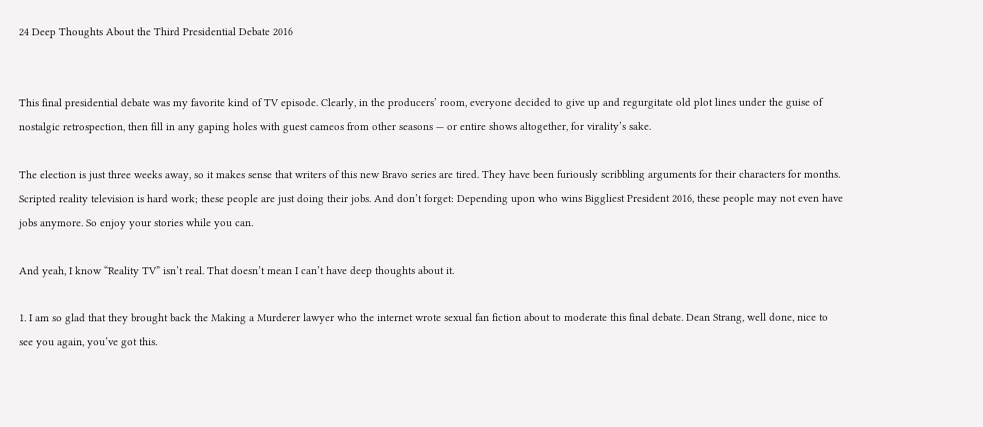24 Deep Thoughts About the Third Presidential Debate 2016


This final presidential debate was my favorite kind of TV episode. Clearly, in the producers’ room, everyone decided to give up and regurgitate old plot lines under the guise of nostalgic retrospection, then fill in any gaping holes with guest cameos from other seasons — or entire shows altogether, for virality’s sake.

The election is just three weeks away, so it makes sense that writers of this new Bravo series are tired. They have been furiously scribbling arguments for their characters for months. Scripted reality television is hard work; these people are just doing their jobs. And don’t forget: Depending upon who wins Biggliest President 2016, these people may not even have jobs anymore. So enjoy your stories while you can.

And yeah, I know “Reality TV” isn’t real. That doesn’t mean I can’t have deep thoughts about it.

1. I am so glad that they brought back the Making a Murderer lawyer who the internet wrote sexual fan fiction about to moderate this final debate. Dean Strang, well done, nice to see you again, you’ve got this.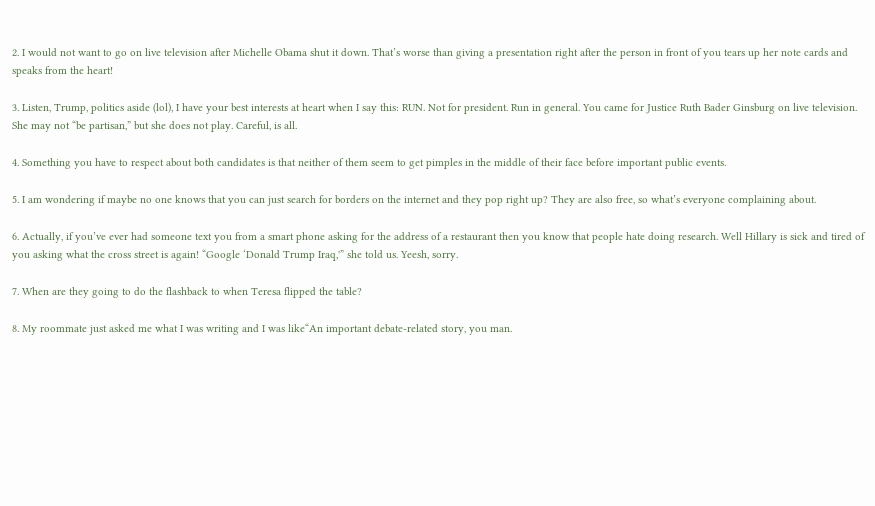2. I would not want to go on live television after Michelle Obama shut it down. That’s worse than giving a presentation right after the person in front of you tears up her note cards and speaks from the heart!

3. Listen, Trump, politics aside (lol), I have your best interests at heart when I say this: RUN. Not for president. Run in general. You came for Justice Ruth Bader Ginsburg on live television. She may not “be partisan,” but she does not play. Careful, is all.

4. Something you have to respect about both candidates is that neither of them seem to get pimples in the middle of their face before important public events.

5. I am wondering if maybe no one knows that you can just search for borders on the internet and they pop right up? They are also free, so what’s everyone complaining about.

6. Actually, if you’ve ever had someone text you from a smart phone asking for the address of a restaurant then you know that people hate doing research. Well Hillary is sick and tired of you asking what the cross street is again! “Google ‘Donald Trump Iraq,'” she told us. Yeesh, sorry.

7. When are they going to do the flashback to when Teresa flipped the table?

8. My roommate just asked me what I was writing and I was like“An important debate-related story, you man.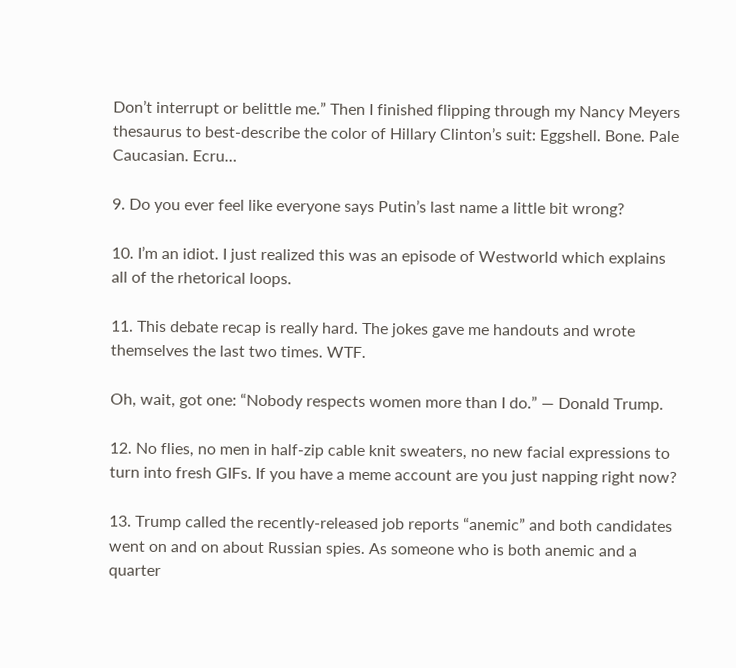Don’t interrupt or belittle me.” Then I finished flipping through my Nancy Meyers thesaurus to best-describe the color of Hillary Clinton’s suit: Eggshell. Bone. Pale Caucasian. Ecru…

9. Do you ever feel like everyone says Putin’s last name a little bit wrong?

10. I’m an idiot. I just realized this was an episode of Westworld which explains all of the rhetorical loops.

11. This debate recap is really hard. The jokes gave me handouts and wrote themselves the last two times. WTF.

Oh, wait, got one: “Nobody respects women more than I do.” — Donald Trump.

12. No flies, no men in half-zip cable knit sweaters, no new facial expressions to turn into fresh GIFs. If you have a meme account are you just napping right now?

13. Trump called the recently-released job reports “anemic” and both candidates went on and on about Russian spies. As someone who is both anemic and a quarter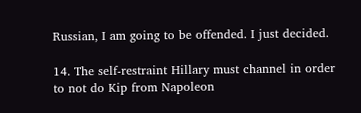Russian, I am going to be offended. I just decided.

14. The self-restraint Hillary must channel in order to not do Kip from Napoleon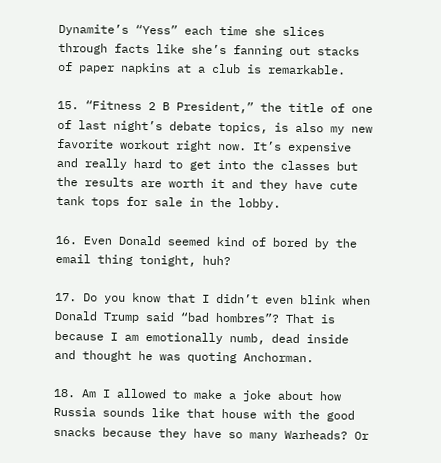Dynamite’s “Yess” each time she slices through facts like she’s fanning out stacks of paper napkins at a club is remarkable.

15. “Fitness 2 B President,” the title of one of last night’s debate topics, is also my new favorite workout right now. It’s expensive and really hard to get into the classes but the results are worth it and they have cute tank tops for sale in the lobby.

16. Even Donald seemed kind of bored by the email thing tonight, huh?

17. Do you know that I didn’t even blink when Donald Trump said “bad hombres”? That is because I am emotionally numb, dead inside and thought he was quoting Anchorman.

18. Am I allowed to make a joke about how Russia sounds like that house with the good snacks because they have so many Warheads? Or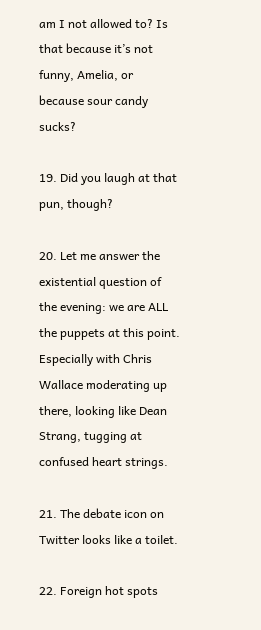am I not allowed to? Is that because it’s not funny, Amelia, or because sour candy sucks?

19. Did you laugh at that pun, though?

20. Let me answer the existential question of the evening: we are ALL the puppets at this point. Especially with Chris Wallace moderating up there, looking like Dean Strang, tugging at confused heart strings.

21. The debate icon on Twitter looks like a toilet.

22. Foreign hot spots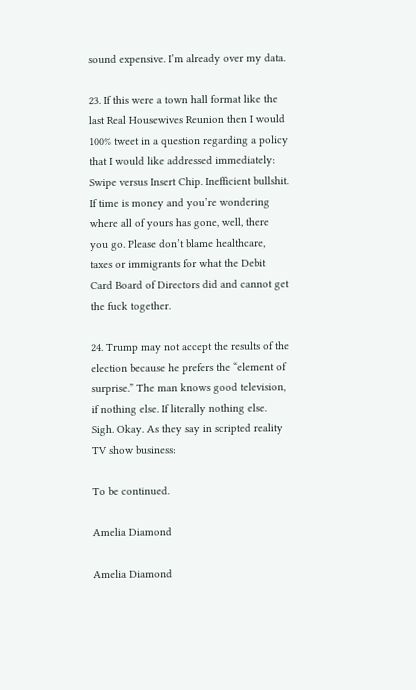sound expensive. I’m already over my data.

23. If this were a town hall format like the last Real Housewives Reunion then I would 100% tweet in a question regarding a policy that I would like addressed immediately: Swipe versus Insert Chip. Inefficient bullshit. If time is money and you’re wondering where all of yours has gone, well, there you go. Please don’t blame healthcare, taxes or immigrants for what the Debit Card Board of Directors did and cannot get the fuck together.

24. Trump may not accept the results of the election because he prefers the “element of surprise.” The man knows good television, if nothing else. If literally nothing else. Sigh. Okay. As they say in scripted reality TV show business:

To be continued.

Amelia Diamond

Amelia Diamond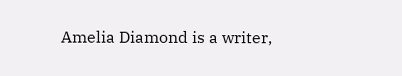Amelia Diamond is a writer,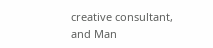creative consultant, and Man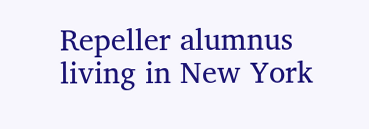Repeller alumnus living in New York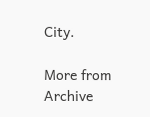City.

More from Archive